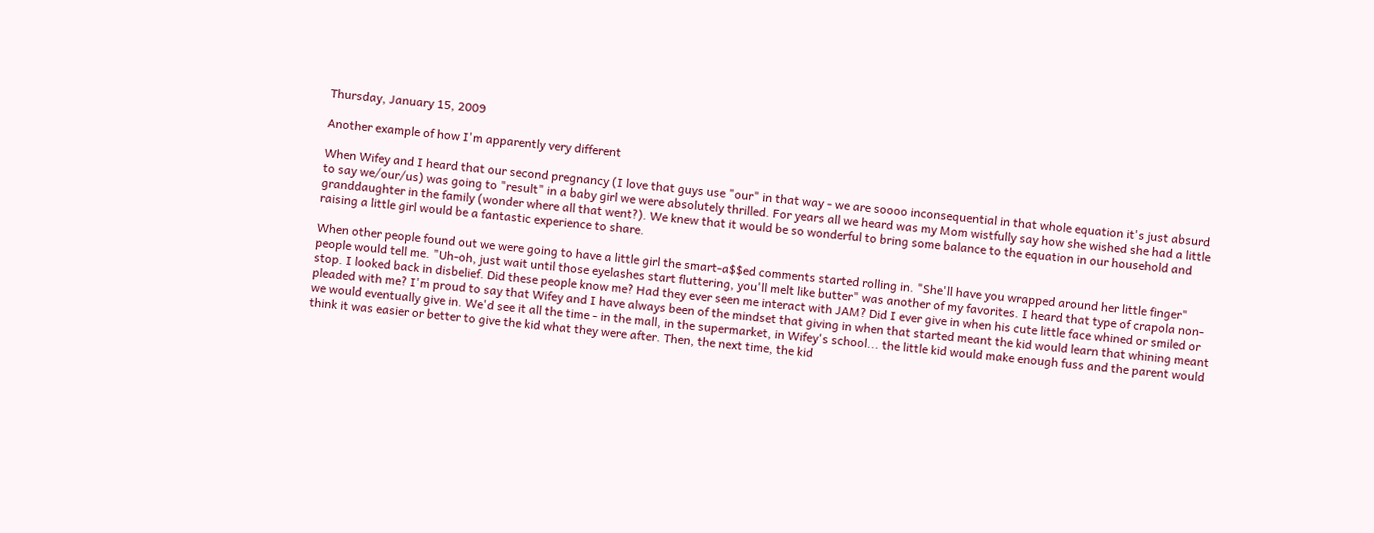Thursday, January 15, 2009

Another example of how I'm apparently very different

When Wifey and I heard that our second pregnancy (I love that guys use "our" in that way - we are soooo inconsequential in that whole equation it's just absurd to say we/our/us) was going to "result" in a baby girl we were absolutely thrilled. For years all we heard was my Mom wistfully say how she wished she had a little granddaughter in the family (wonder where all that went?). We knew that it would be so wonderful to bring some balance to the equation in our household and raising a little girl would be a fantastic experience to share.

When other people found out we were going to have a little girl the smart-a$$ed comments started rolling in. "She'll have you wrapped around her little finger" people would tell me. "Uh-oh, just wait until those eyelashes start fluttering, you'll melt like butter" was another of my favorites. I heard that type of crapola non-stop. I looked back in disbelief. Did these people know me? Had they ever seen me interact with JAM? Did I ever give in when his cute little face whined or smiled or pleaded with me? I'm proud to say that Wifey and I have always been of the mindset that giving in when that started meant the kid would learn that whining meant we would eventually give in. We'd see it all the time - in the mall, in the supermarket, in Wifey's school... the little kid would make enough fuss and the parent would think it was easier or better to give the kid what they were after. Then, the next time, the kid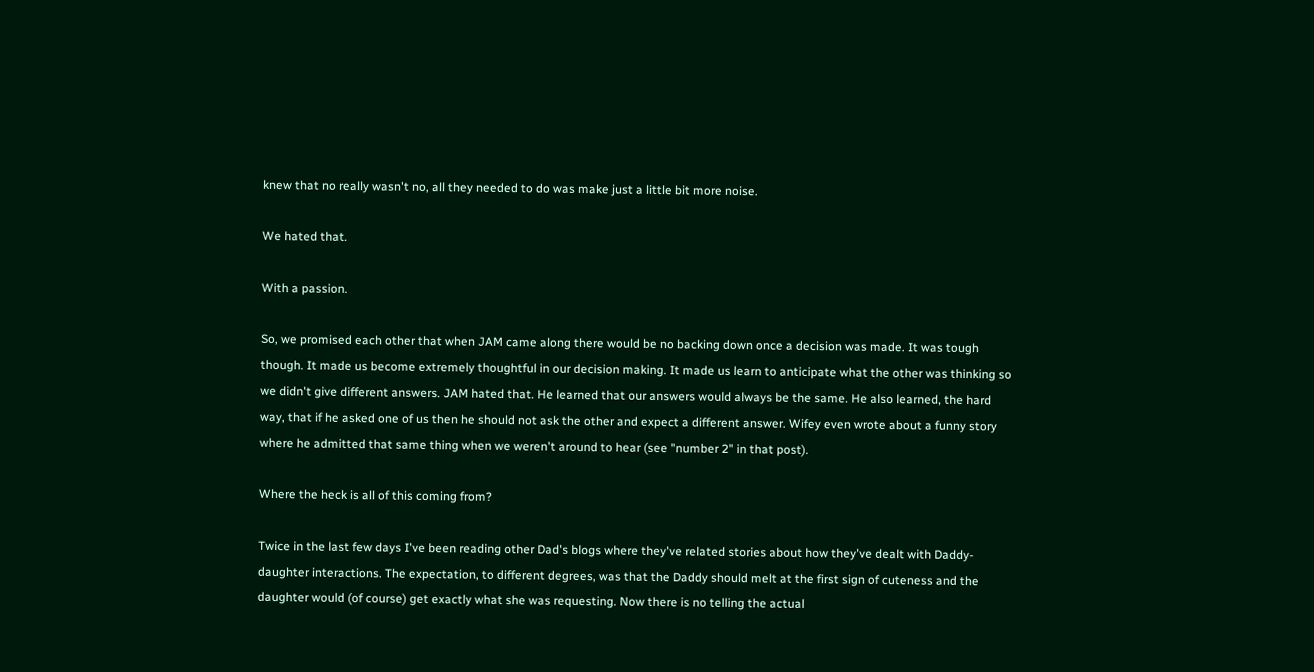knew that no really wasn't no, all they needed to do was make just a little bit more noise.

We hated that.

With a passion.

So, we promised each other that when JAM came along there would be no backing down once a decision was made. It was tough though. It made us become extremely thoughtful in our decision making. It made us learn to anticipate what the other was thinking so we didn't give different answers. JAM hated that. He learned that our answers would always be the same. He also learned, the hard way, that if he asked one of us then he should not ask the other and expect a different answer. Wifey even wrote about a funny story where he admitted that same thing when we weren't around to hear (see "number 2" in that post).

Where the heck is all of this coming from?

Twice in the last few days I've been reading other Dad's blogs where they've related stories about how they've dealt with Daddy-daughter interactions. The expectation, to different degrees, was that the Daddy should melt at the first sign of cuteness and the daughter would (of course) get exactly what she was requesting. Now there is no telling the actual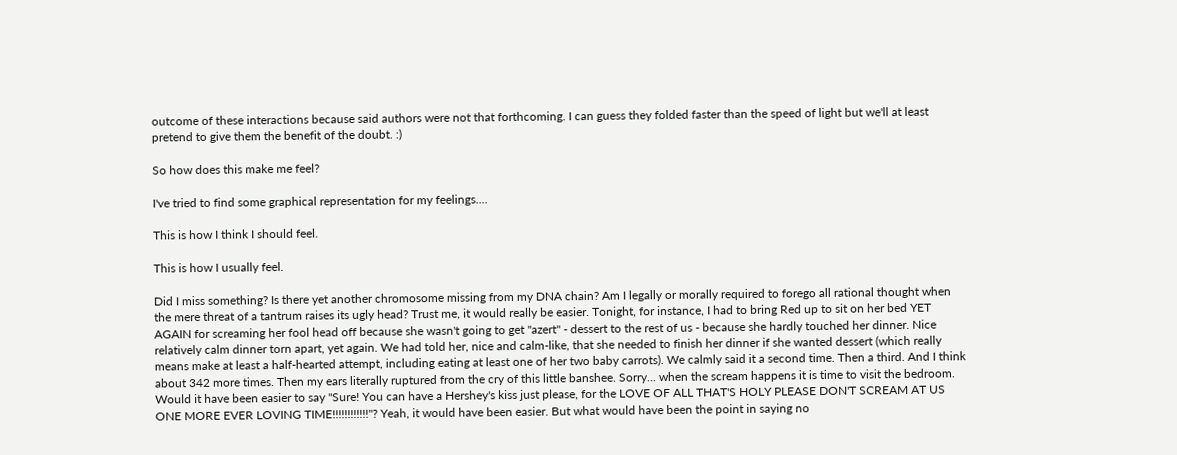outcome of these interactions because said authors were not that forthcoming. I can guess they folded faster than the speed of light but we'll at least pretend to give them the benefit of the doubt. :)

So how does this make me feel?

I've tried to find some graphical representation for my feelings....

This is how I think I should feel.

This is how I usually feel.

Did I miss something? Is there yet another chromosome missing from my DNA chain? Am I legally or morally required to forego all rational thought when the mere threat of a tantrum raises its ugly head? Trust me, it would really be easier. Tonight, for instance, I had to bring Red up to sit on her bed YET AGAIN for screaming her fool head off because she wasn't going to get "azert" - dessert to the rest of us - because she hardly touched her dinner. Nice relatively calm dinner torn apart, yet again. We had told her, nice and calm-like, that she needed to finish her dinner if she wanted dessert (which really means make at least a half-hearted attempt, including eating at least one of her two baby carrots). We calmly said it a second time. Then a third. And I think about 342 more times. Then my ears literally ruptured from the cry of this little banshee. Sorry... when the scream happens it is time to visit the bedroom. Would it have been easier to say "Sure! You can have a Hershey's kiss just please, for the LOVE OF ALL THAT'S HOLY PLEASE DON'T SCREAM AT US ONE MORE EVER LOVING TIME!!!!!!!!!!!!"? Yeah, it would have been easier. But what would have been the point in saying no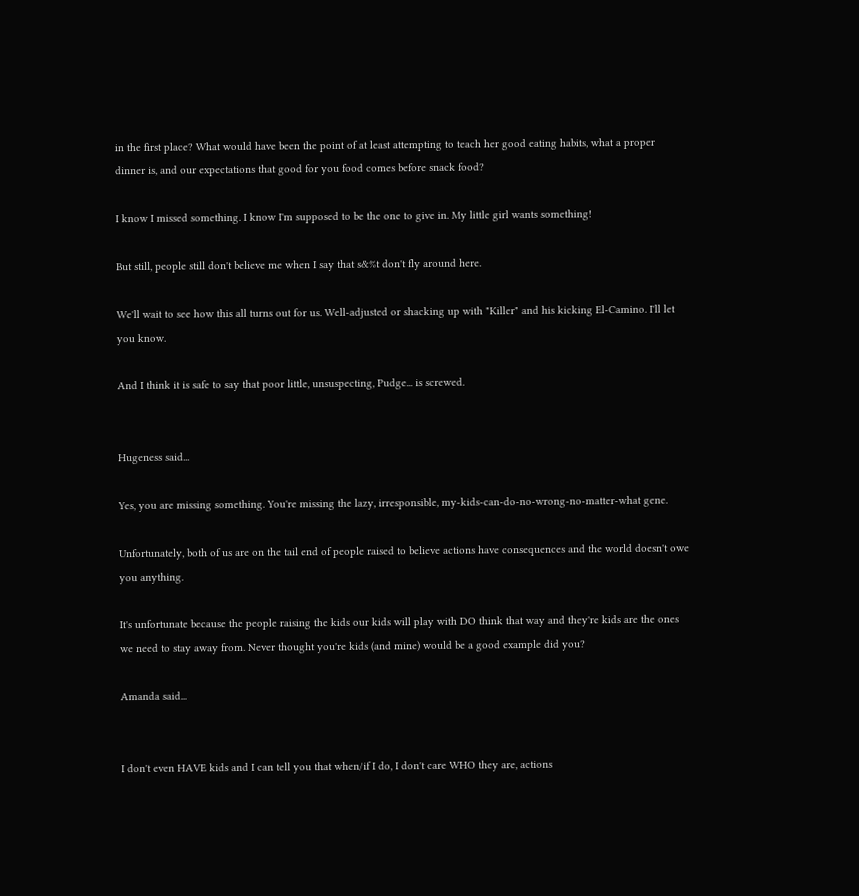in the first place? What would have been the point of at least attempting to teach her good eating habits, what a proper dinner is, and our expectations that good for you food comes before snack food?

I know I missed something. I know I'm supposed to be the one to give in. My little girl wants something!

But still, people still don't believe me when I say that s&%t don't fly around here.

We'll wait to see how this all turns out for us. Well-adjusted or shacking up with "Killer" and his kicking El-Camino. I'll let you know.

And I think it is safe to say that poor little, unsuspecting, Pudge... is screwed.


Hugeness said...

Yes, you are missing something. You're missing the lazy, irresponsible, my-kids-can-do-no-wrong-no-matter-what gene.

Unfortunately, both of us are on the tail end of people raised to believe actions have consequences and the world doesn't owe you anything.

It's unfortunate because the people raising the kids our kids will play with DO think that way and they're kids are the ones we need to stay away from. Never thought you're kids (and mine) would be a good example did you?

Amanda said...


I don't even HAVE kids and I can tell you that when/if I do, I don't care WHO they are, actions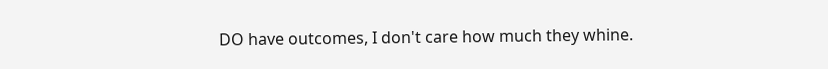DO have outcomes, I don't care how much they whine.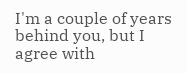I'm a couple of years behind you, but I agree with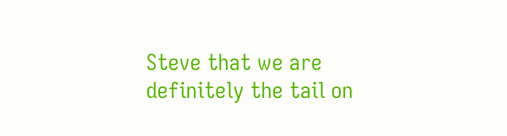Steve that we are definitely the tail on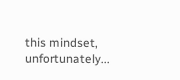this mindset, unfortunately...